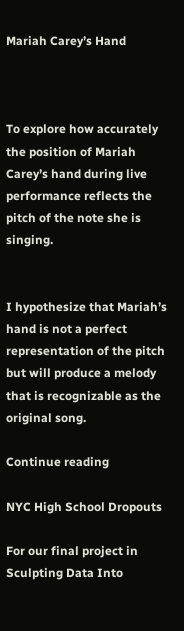Mariah Carey’s Hand



To explore how accurately the position of Mariah Carey’s hand during live performance reflects the pitch of the note she is singing.


I hypothesize that Mariah’s hand is not a perfect representation of the pitch but will produce a melody that is recognizable as the original song.

Continue reading

NYC High School Dropouts

For our final project in Sculpting Data Into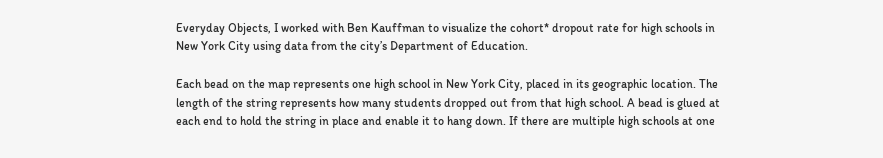Everyday Objects, I worked with Ben Kauffman to visualize the cohort* dropout rate for high schools in New York City using data from the city’s Department of Education.

Each bead on the map represents one high school in New York City, placed in its geographic location. The length of the string represents how many students dropped out from that high school. A bead is glued at each end to hold the string in place and enable it to hang down. If there are multiple high schools at one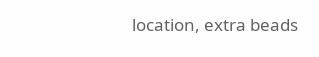location, extra beads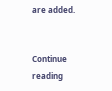are added.


Continue reading